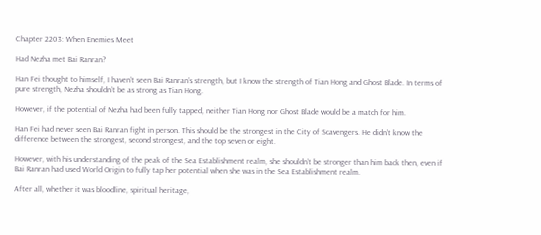Chapter 2203: When Enemies Meet

Had Nezha met Bai Ranran?

Han Fei thought to himself, I haven’t seen Bai Ranran’s strength, but I know the strength of Tian Hong and Ghost Blade. In terms of pure strength, Nezha shouldn’t be as strong as Tian Hong.

However, if the potential of Nezha had been fully tapped, neither Tian Hong nor Ghost Blade would be a match for him.

Han Fei had never seen Bai Ranran fight in person. This should be the strongest in the City of Scavengers. He didn’t know the difference between the strongest, second strongest, and the top seven or eight.

However, with his understanding of the peak of the Sea Establishment realm, she shouldn’t be stronger than him back then, even if Bai Ranran had used World Origin to fully tap her potential when she was in the Sea Establishment realm.

After all, whether it was bloodline, spiritual heritage,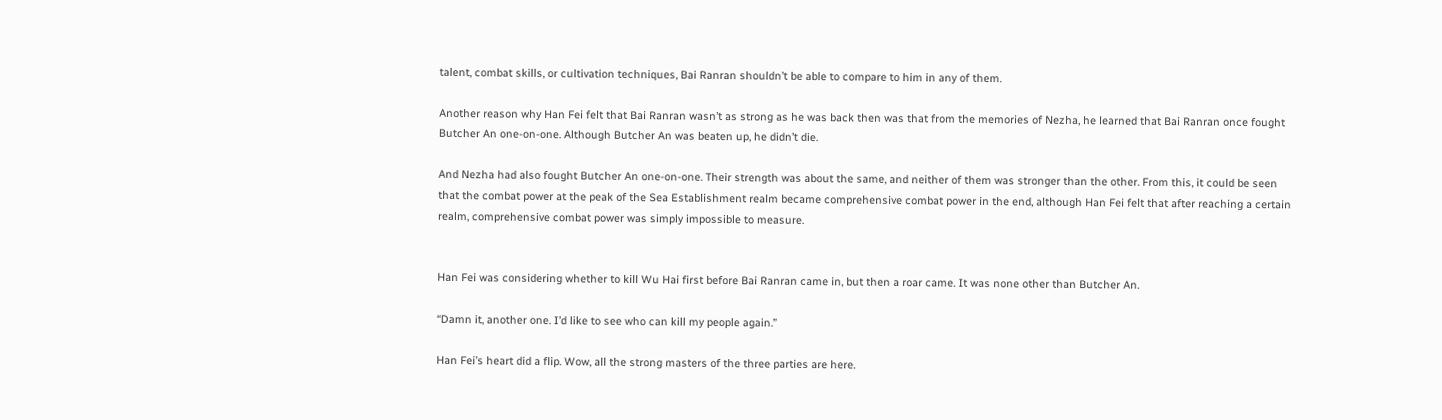talent, combat skills, or cultivation techniques, Bai Ranran shouldn’t be able to compare to him in any of them.

Another reason why Han Fei felt that Bai Ranran wasn’t as strong as he was back then was that from the memories of Nezha, he learned that Bai Ranran once fought Butcher An one-on-one. Although Butcher An was beaten up, he didn’t die.

And Nezha had also fought Butcher An one-on-one. Their strength was about the same, and neither of them was stronger than the other. From this, it could be seen that the combat power at the peak of the Sea Establishment realm became comprehensive combat power in the end, although Han Fei felt that after reaching a certain realm, comprehensive combat power was simply impossible to measure.


Han Fei was considering whether to kill Wu Hai first before Bai Ranran came in, but then a roar came. It was none other than Butcher An.

“Damn it, another one. I’d like to see who can kill my people again.”

Han Fei’s heart did a flip. Wow, all the strong masters of the three parties are here.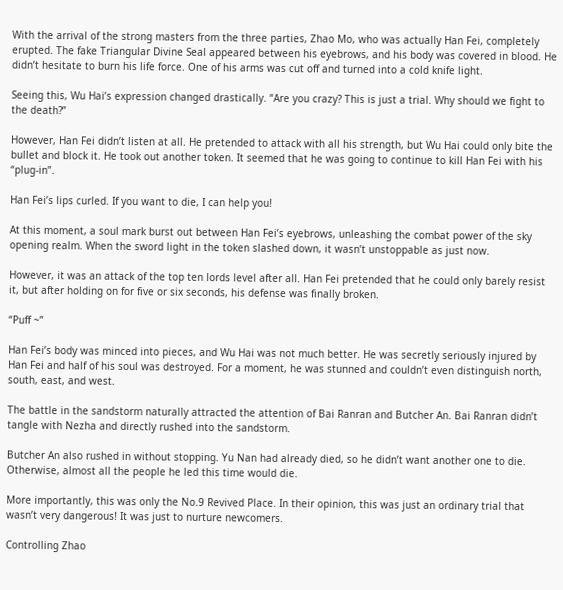With the arrival of the strong masters from the three parties, Zhao Mo, who was actually Han Fei, completely erupted. The fake Triangular Divine Seal appeared between his eyebrows, and his body was covered in blood. He didn’t hesitate to burn his life force. One of his arms was cut off and turned into a cold knife light.

Seeing this, Wu Hai’s expression changed drastically. “Are you crazy? This is just a trial. Why should we fight to the death?”

However, Han Fei didn’t listen at all. He pretended to attack with all his strength, but Wu Hai could only bite the bullet and block it. He took out another token. It seemed that he was going to continue to kill Han Fei with his “plug-in”.

Han Fei’s lips curled. If you want to die, I can help you!

At this moment, a soul mark burst out between Han Fei’s eyebrows, unleashing the combat power of the sky opening realm. When the sword light in the token slashed down, it wasn’t unstoppable as just now.

However, it was an attack of the top ten lords level after all. Han Fei pretended that he could only barely resist it, but after holding on for five or six seconds, his defense was finally broken.

“Puff ~”

Han Fei’s body was minced into pieces, and Wu Hai was not much better. He was secretly seriously injured by Han Fei and half of his soul was destroyed. For a moment, he was stunned and couldn’t even distinguish north, south, east, and west.

The battle in the sandstorm naturally attracted the attention of Bai Ranran and Butcher An. Bai Ranran didn’t tangle with Nezha and directly rushed into the sandstorm.

Butcher An also rushed in without stopping. Yu Nan had already died, so he didn’t want another one to die. Otherwise, almost all the people he led this time would die.

More importantly, this was only the No.9 Revived Place. In their opinion, this was just an ordinary trial that wasn’t very dangerous! It was just to nurture newcomers.

Controlling Zhao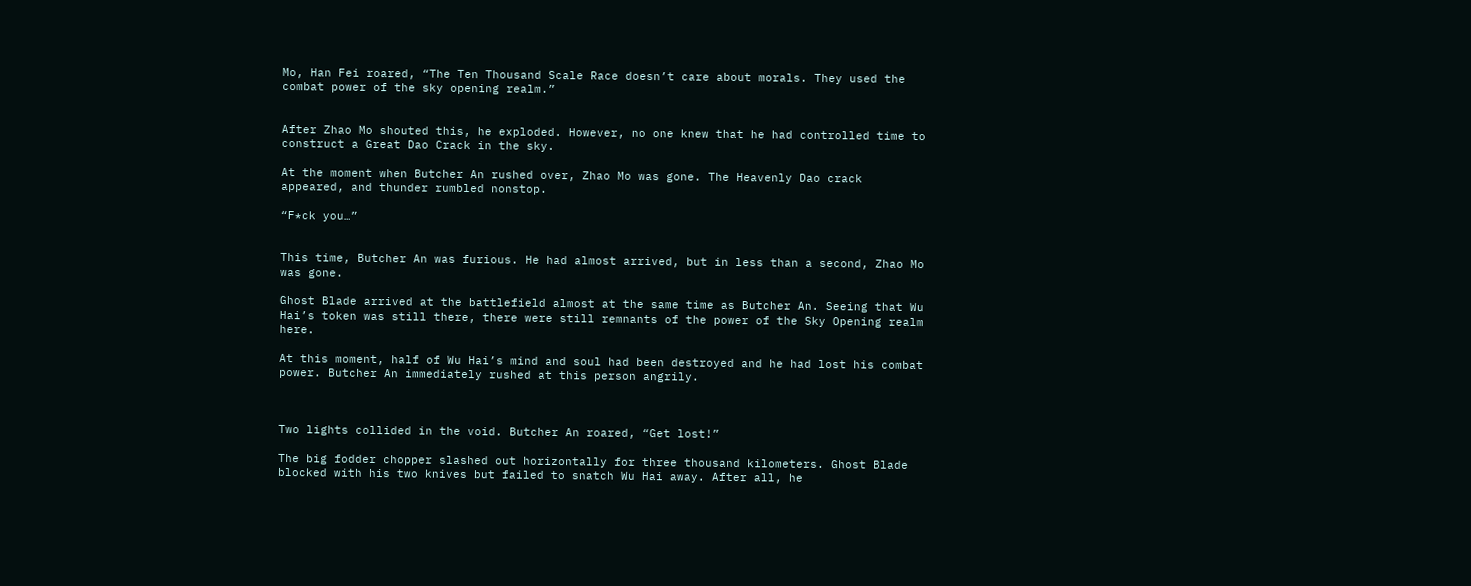Mo, Han Fei roared, “The Ten Thousand Scale Race doesn’t care about morals. They used the combat power of the sky opening realm.”


After Zhao Mo shouted this, he exploded. However, no one knew that he had controlled time to construct a Great Dao Crack in the sky.

At the moment when Butcher An rushed over, Zhao Mo was gone. The Heavenly Dao crack appeared, and thunder rumbled nonstop.

“F*ck you…”


This time, Butcher An was furious. He had almost arrived, but in less than a second, Zhao Mo was gone.

Ghost Blade arrived at the battlefield almost at the same time as Butcher An. Seeing that Wu Hai’s token was still there, there were still remnants of the power of the Sky Opening realm here.

At this moment, half of Wu Hai’s mind and soul had been destroyed and he had lost his combat power. Butcher An immediately rushed at this person angrily.



Two lights collided in the void. Butcher An roared, “Get lost!”

The big fodder chopper slashed out horizontally for three thousand kilometers. Ghost Blade blocked with his two knives but failed to snatch Wu Hai away. After all, he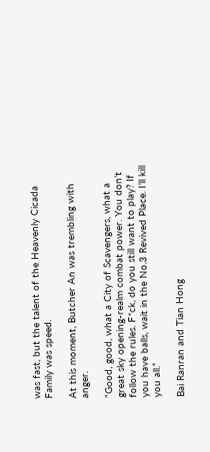was fast, but the talent of the Heavenly Cicada Family was speed.

At this moment, Butcher An was trembling with anger.

“Good, good, what a City of Scavengers, what a great sky opening-realm combat power. You don’t follow the rules. F*ck, do you still want to play? If you have balls, wait in the No.3 Revived Place. I’ll kill you all.”

Bai Ranran and Tian Hong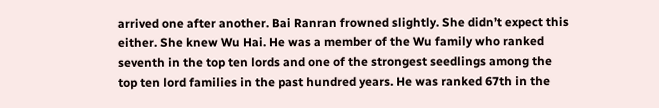arrived one after another. Bai Ranran frowned slightly. She didn’t expect this either. She knew Wu Hai. He was a member of the Wu family who ranked seventh in the top ten lords and one of the strongest seedlings among the top ten lord families in the past hundred years. He was ranked 67th in the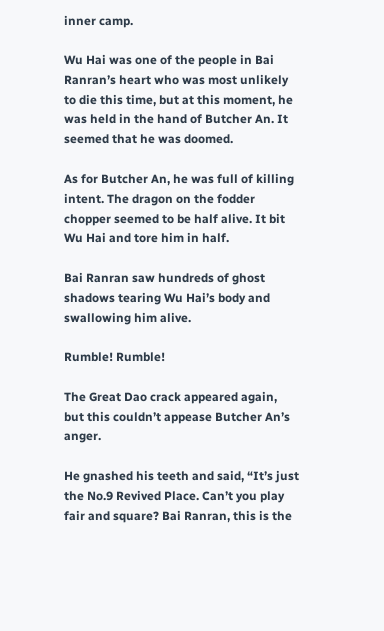inner camp.

Wu Hai was one of the people in Bai Ranran’s heart who was most unlikely to die this time, but at this moment, he was held in the hand of Butcher An. It seemed that he was doomed.

As for Butcher An, he was full of killing intent. The dragon on the fodder chopper seemed to be half alive. It bit Wu Hai and tore him in half.

Bai Ranran saw hundreds of ghost shadows tearing Wu Hai’s body and swallowing him alive.

Rumble! Rumble!

The Great Dao crack appeared again, but this couldn’t appease Butcher An’s anger.

He gnashed his teeth and said, “It’s just the No.9 Revived Place. Can’t you play fair and square? Bai Ranran, this is the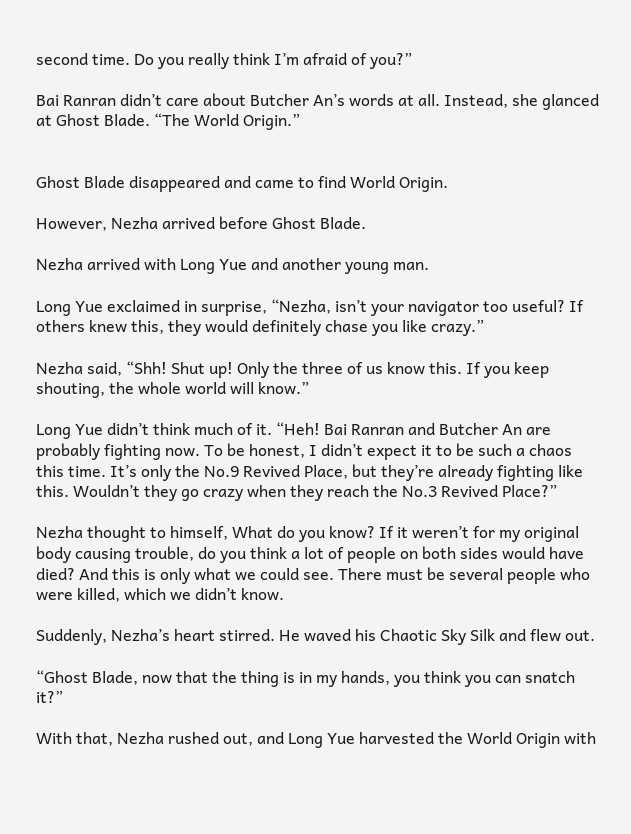second time. Do you really think I’m afraid of you?”

Bai Ranran didn’t care about Butcher An’s words at all. Instead, she glanced at Ghost Blade. “The World Origin.”


Ghost Blade disappeared and came to find World Origin.

However, Nezha arrived before Ghost Blade.

Nezha arrived with Long Yue and another young man.

Long Yue exclaimed in surprise, “Nezha, isn’t your navigator too useful? If others knew this, they would definitely chase you like crazy.”

Nezha said, “Shh! Shut up! Only the three of us know this. If you keep shouting, the whole world will know.”

Long Yue didn’t think much of it. “Heh! Bai Ranran and Butcher An are probably fighting now. To be honest, I didn’t expect it to be such a chaos this time. It’s only the No.9 Revived Place, but they’re already fighting like this. Wouldn’t they go crazy when they reach the No.3 Revived Place?”

Nezha thought to himself, What do you know? If it weren’t for my original body causing trouble, do you think a lot of people on both sides would have died? And this is only what we could see. There must be several people who were killed, which we didn’t know.

Suddenly, Nezha’s heart stirred. He waved his Chaotic Sky Silk and flew out.

“Ghost Blade, now that the thing is in my hands, you think you can snatch it?”

With that, Nezha rushed out, and Long Yue harvested the World Origin with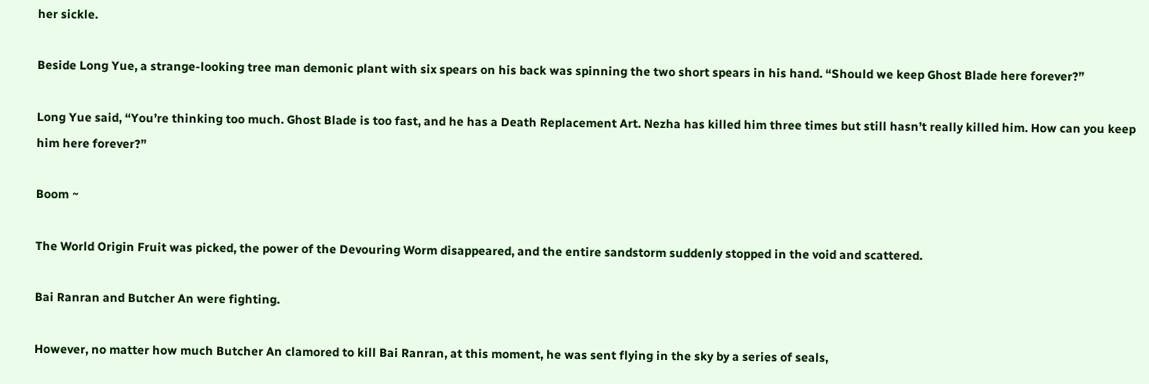her sickle.

Beside Long Yue, a strange-looking tree man demonic plant with six spears on his back was spinning the two short spears in his hand. “Should we keep Ghost Blade here forever?”

Long Yue said, “You’re thinking too much. Ghost Blade is too fast, and he has a Death Replacement Art. Nezha has killed him three times but still hasn’t really killed him. How can you keep him here forever?”

Boom ~

The World Origin Fruit was picked, the power of the Devouring Worm disappeared, and the entire sandstorm suddenly stopped in the void and scattered.

Bai Ranran and Butcher An were fighting.

However, no matter how much Butcher An clamored to kill Bai Ranran, at this moment, he was sent flying in the sky by a series of seals,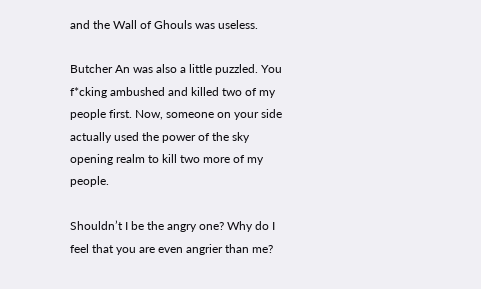and the Wall of Ghouls was useless.

Butcher An was also a little puzzled. You f*cking ambushed and killed two of my people first. Now, someone on your side actually used the power of the sky opening realm to kill two more of my people.

Shouldn’t I be the angry one? Why do I feel that you are even angrier than me?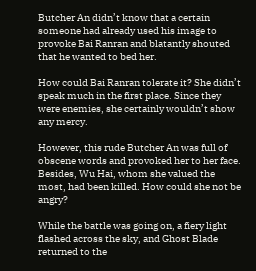Butcher An didn’t know that a certain someone had already used his image to provoke Bai Ranran and blatantly shouted that he wanted to bed her.

How could Bai Ranran tolerate it? She didn’t speak much in the first place. Since they were enemies, she certainly wouldn’t show any mercy.

However, this rude Butcher An was full of obscene words and provoked her to her face. Besides, Wu Hai, whom she valued the most, had been killed. How could she not be angry?

While the battle was going on, a fiery light flashed across the sky, and Ghost Blade returned to the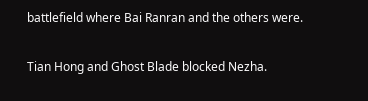battlefield where Bai Ranran and the others were.

Tian Hong and Ghost Blade blocked Nezha.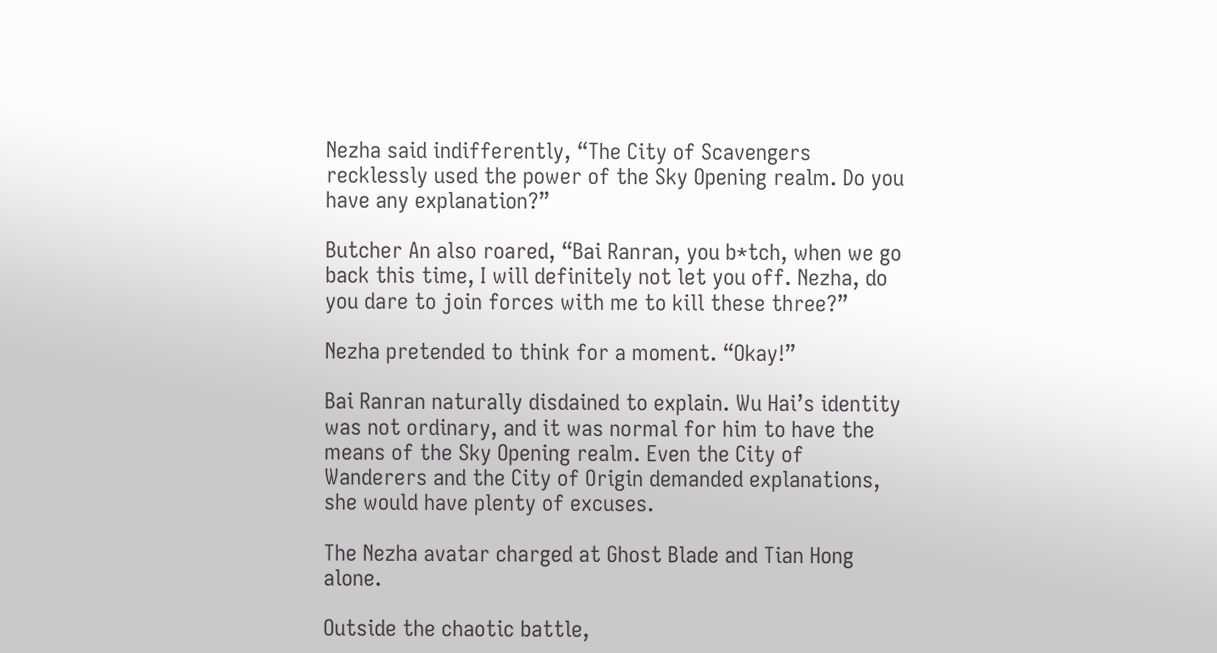Nezha said indifferently, “The City of Scavengers recklessly used the power of the Sky Opening realm. Do you have any explanation?”

Butcher An also roared, “Bai Ranran, you b*tch, when we go back this time, I will definitely not let you off. Nezha, do you dare to join forces with me to kill these three?”

Nezha pretended to think for a moment. “Okay!”

Bai Ranran naturally disdained to explain. Wu Hai’s identity was not ordinary, and it was normal for him to have the means of the Sky Opening realm. Even the City of Wanderers and the City of Origin demanded explanations, she would have plenty of excuses.

The Nezha avatar charged at Ghost Blade and Tian Hong alone.

Outside the chaotic battle,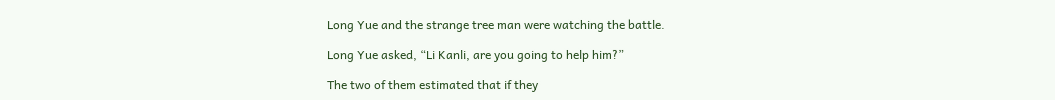Long Yue and the strange tree man were watching the battle.

Long Yue asked, “Li Kanli, are you going to help him?”

The two of them estimated that if they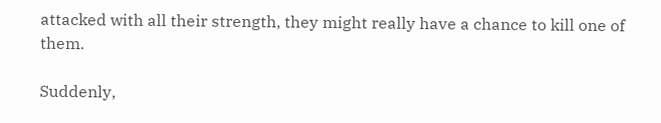attacked with all their strength, they might really have a chance to kill one of them.

Suddenly,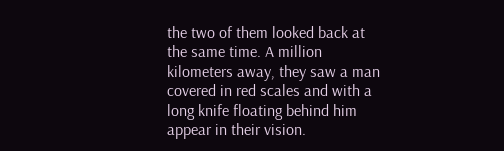the two of them looked back at the same time. A million kilometers away, they saw a man covered in red scales and with a long knife floating behind him appear in their vision.